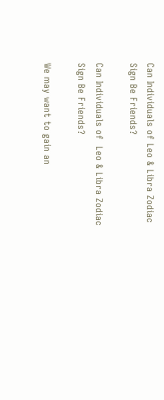Can Individuals of Leo & Libra Zodiac Sign Be Friends?

Can Individuals of  Leo & Libra Zodiac Sign Be Friends?

We may want to gain an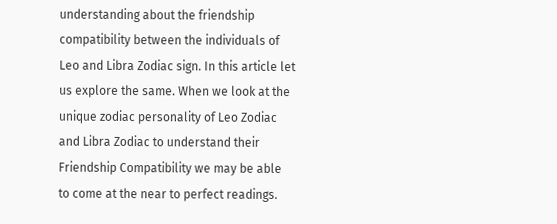understanding about the friendship compatibility between the individuals of Leo and Libra Zodiac sign. In this article let us explore the same. When we look at the unique zodiac personality of Leo Zodiac and Libra Zodiac to understand their Friendship Compatibility we may be able to come at the near to perfect readings.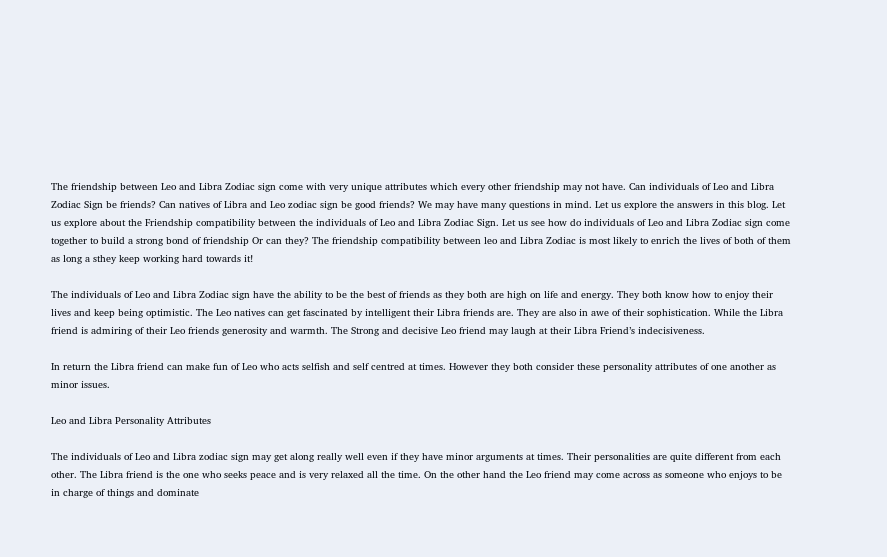The friendship between Leo and Libra Zodiac sign come with very unique attributes which every other friendship may not have. Can individuals of Leo and Libra Zodiac Sign be friends? Can natives of Libra and Leo zodiac sign be good friends? We may have many questions in mind. Let us explore the answers in this blog. Let us explore about the Friendship compatibility between the individuals of Leo and Libra Zodiac Sign. Let us see how do individuals of Leo and Libra Zodiac sign come together to build a strong bond of friendship Or can they? The friendship compatibility between leo and Libra Zodiac is most likely to enrich the lives of both of them as long a sthey keep working hard towards it!

The individuals of Leo and Libra Zodiac sign have the ability to be the best of friends as they both are high on life and energy. They both know how to enjoy their lives and keep being optimistic. The Leo natives can get fascinated by intelligent their Libra friends are. They are also in awe of their sophistication. While the Libra friend is admiring of their Leo friends generosity and warmth. The Strong and decisive Leo friend may laugh at their Libra Friend’s indecisiveness.

In return the Libra friend can make fun of Leo who acts selfish and self centred at times. However they both consider these personality attributes of one another as minor issues.

Leo and Libra Personality Attributes

The individuals of Leo and Libra zodiac sign may get along really well even if they have minor arguments at times. Their personalities are quite different from each other. The Libra friend is the one who seeks peace and is very relaxed all the time. On the other hand the Leo friend may come across as someone who enjoys to be in charge of things and dominate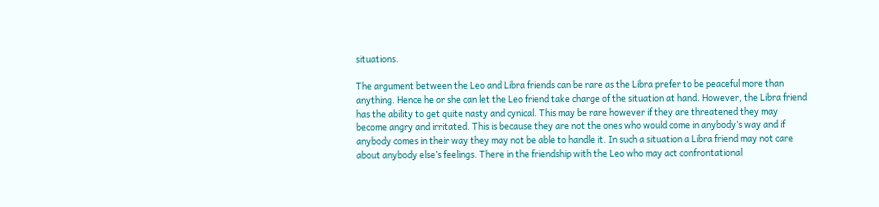situations.

The argument between the Leo and Libra friends can be rare as the Libra prefer to be peaceful more than anything. Hence he or she can let the Leo friend take charge of the situation at hand. However, the Libra friend has the ability to get quite nasty and cynical. This may be rare however if they are threatened they may become angry and irritated. This is because they are not the ones who would come in anybody’s way and if anybody comes in their way they may not be able to handle it. In such a situation a Libra friend may not care about anybody else’s feelings. There in the friendship with the Leo who may act confrontational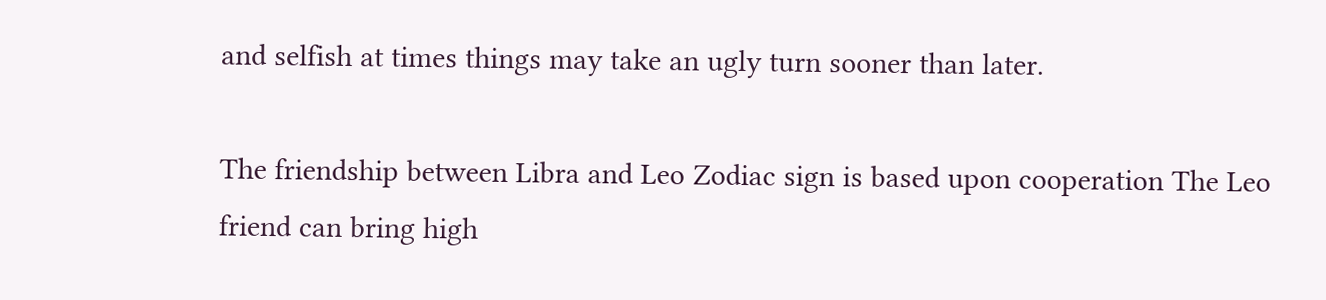and selfish at times things may take an ugly turn sooner than later.

The friendship between Libra and Leo Zodiac sign is based upon cooperation The Leo friend can bring high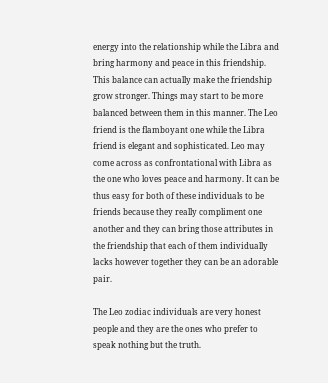energy into the relationship while the Libra and bring harmony and peace in this friendship. This balance can actually make the friendship grow stronger. Things may start to be more balanced between them in this manner. The Leo friend is the flamboyant one while the Libra friend is elegant and sophisticated. Leo may come across as confrontational with Libra as the one who loves peace and harmony. It can be thus easy for both of these individuals to be friends because they really compliment one another and they can bring those attributes in the friendship that each of them individually lacks however together they can be an adorable pair.

The Leo zodiac individuals are very honest people and they are the ones who prefer to speak nothing but the truth.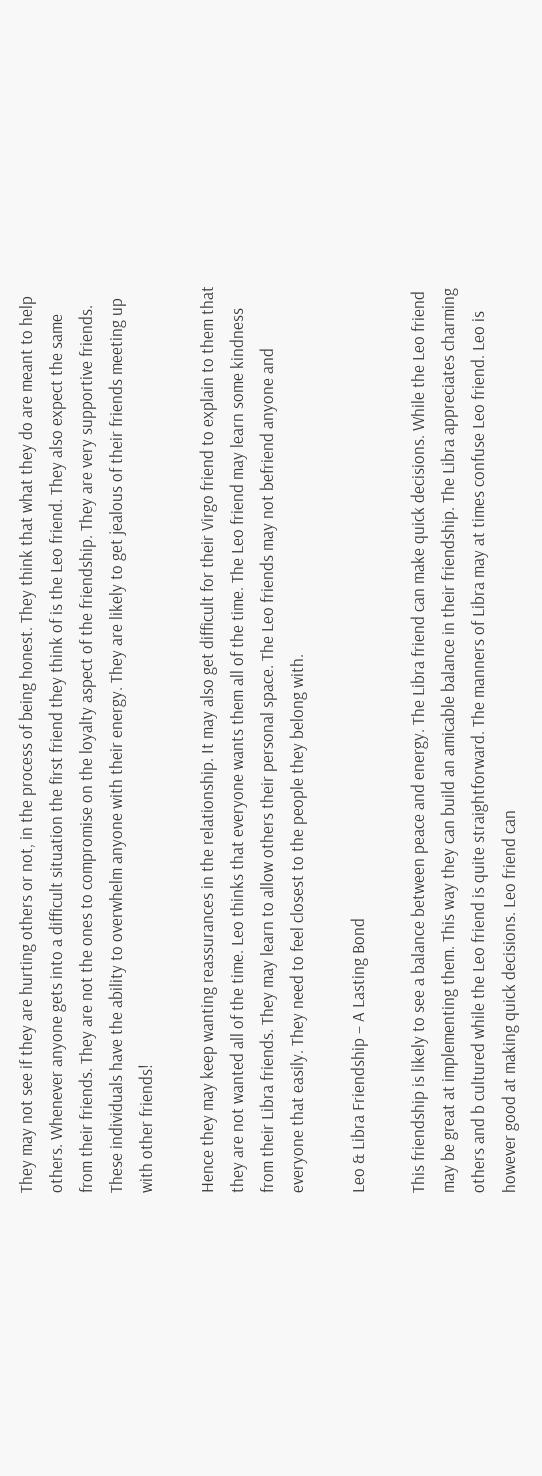They may not see if they are hurting others or not, in the process of being honest. They think that what they do are meant to help others. Whenever anyone gets into a difficult situation the first friend they think of is the Leo friend. They also expect the same from their friends. They are not the ones to compromise on the loyalty aspect of the friendship. They are very supportive friends. These individuals have the ability to overwhelm anyone with their energy. They are likely to get jealous of their friends meeting up with other friends!

Hence they may keep wanting reassurances in the relationship. It may also get difficult for their Virgo friend to explain to them that they are not wanted all of the time. Leo thinks that everyone wants them all of the time. The Leo friend may learn some kindness from their Libra friends. They may learn to allow others their personal space. The Leo friends may not befriend anyone and everyone that easily. They need to feel closest to the people they belong with.

Leo & Libra Friendship – A Lasting Bond

This friendship is likely to see a balance between peace and energy. The Libra friend can make quick decisions. While the Leo friend may be great at implementing them. This way they can build an amicable balance in their friendship. The Libra appreciates charming others and b cultured while the Leo friend is quite straightforward. The manners of Libra may at times confuse Leo friend. Leo is however good at making quick decisions. Leo friend can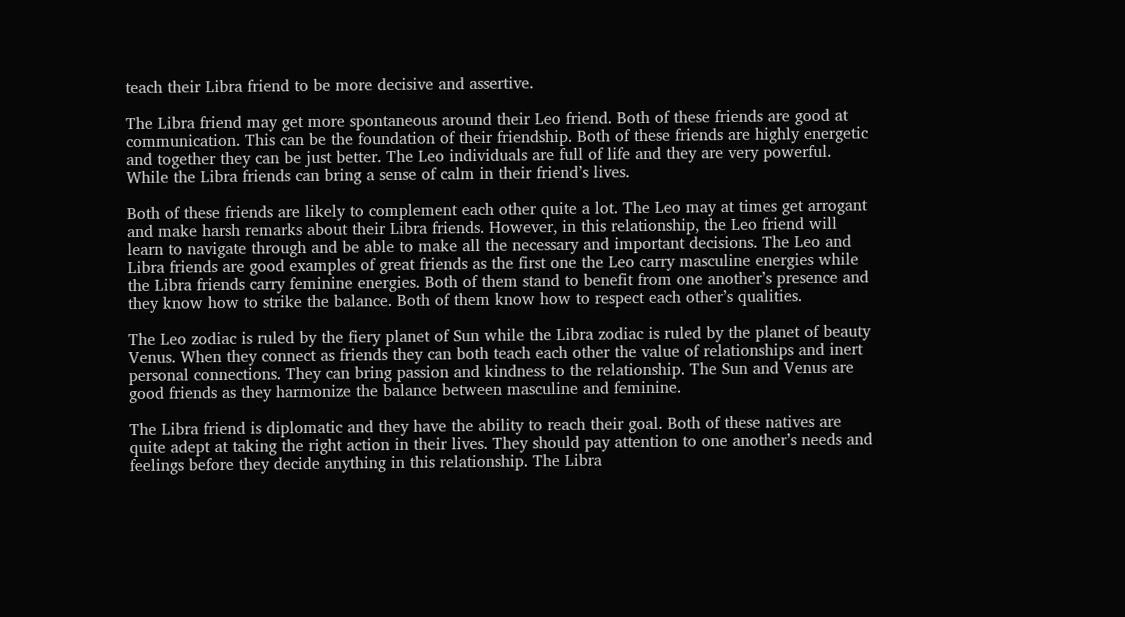teach their Libra friend to be more decisive and assertive.

The Libra friend may get more spontaneous around their Leo friend. Both of these friends are good at communication. This can be the foundation of their friendship. Both of these friends are highly energetic and together they can be just better. The Leo individuals are full of life and they are very powerful. While the Libra friends can bring a sense of calm in their friend’s lives.

Both of these friends are likely to complement each other quite a lot. The Leo may at times get arrogant and make harsh remarks about their Libra friends. However, in this relationship, the Leo friend will learn to navigate through and be able to make all the necessary and important decisions. The Leo and Libra friends are good examples of great friends as the first one the Leo carry masculine energies while the Libra friends carry feminine energies. Both of them stand to benefit from one another’s presence and they know how to strike the balance. Both of them know how to respect each other’s qualities.

The Leo zodiac is ruled by the fiery planet of Sun while the Libra zodiac is ruled by the planet of beauty Venus. When they connect as friends they can both teach each other the value of relationships and inert personal connections. They can bring passion and kindness to the relationship. The Sun and Venus are good friends as they harmonize the balance between masculine and feminine.

The Libra friend is diplomatic and they have the ability to reach their goal. Both of these natives are quite adept at taking the right action in their lives. They should pay attention to one another’s needs and feelings before they decide anything in this relationship. The Libra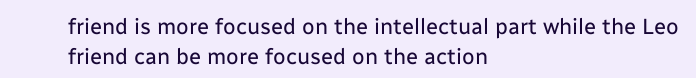friend is more focused on the intellectual part while the Leo friend can be more focused on the action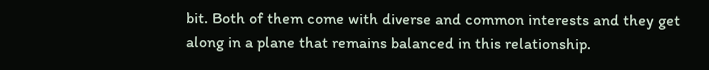bit. Both of them come with diverse and common interests and they get along in a plane that remains balanced in this relationship.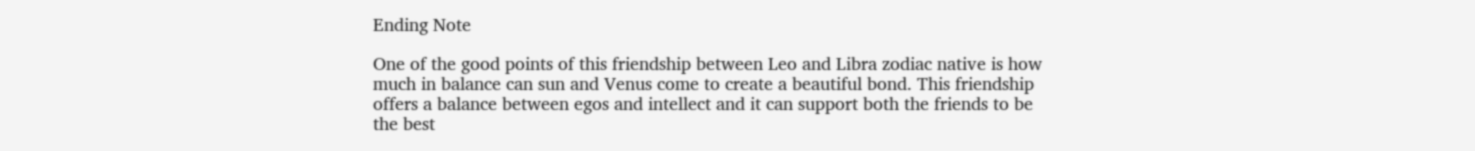Ending Note

One of the good points of this friendship between Leo and Libra zodiac native is how much in balance can sun and Venus come to create a beautiful bond. This friendship offers a balance between egos and intellect and it can support both the friends to be the best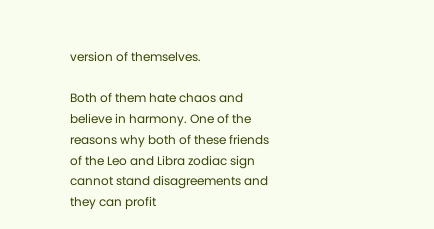version of themselves.

Both of them hate chaos and believe in harmony. One of the reasons why both of these friends of the Leo and Libra zodiac sign cannot stand disagreements and they can profit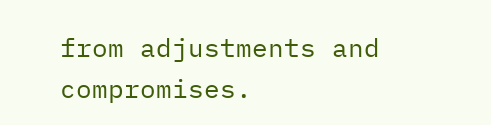from adjustments and compromises.